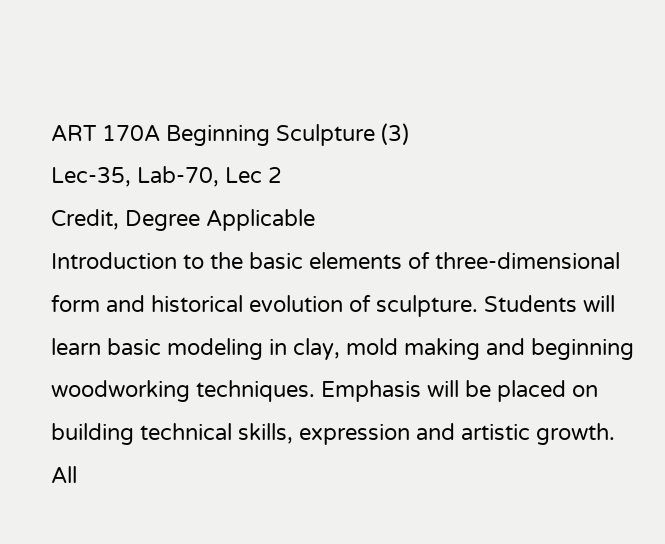ART 170A Beginning Sculpture (3)
Lec-35, Lab-70, Lec 2
Credit, Degree Applicable
Introduction to the basic elements of three-dimensional form and historical evolution of sculpture. Students will learn basic modeling in clay, mold making and beginning woodworking techniques. Emphasis will be placed on building technical skills, expression and artistic growth.
All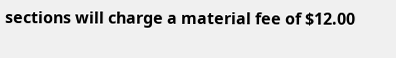sections will charge a material fee of $12.00